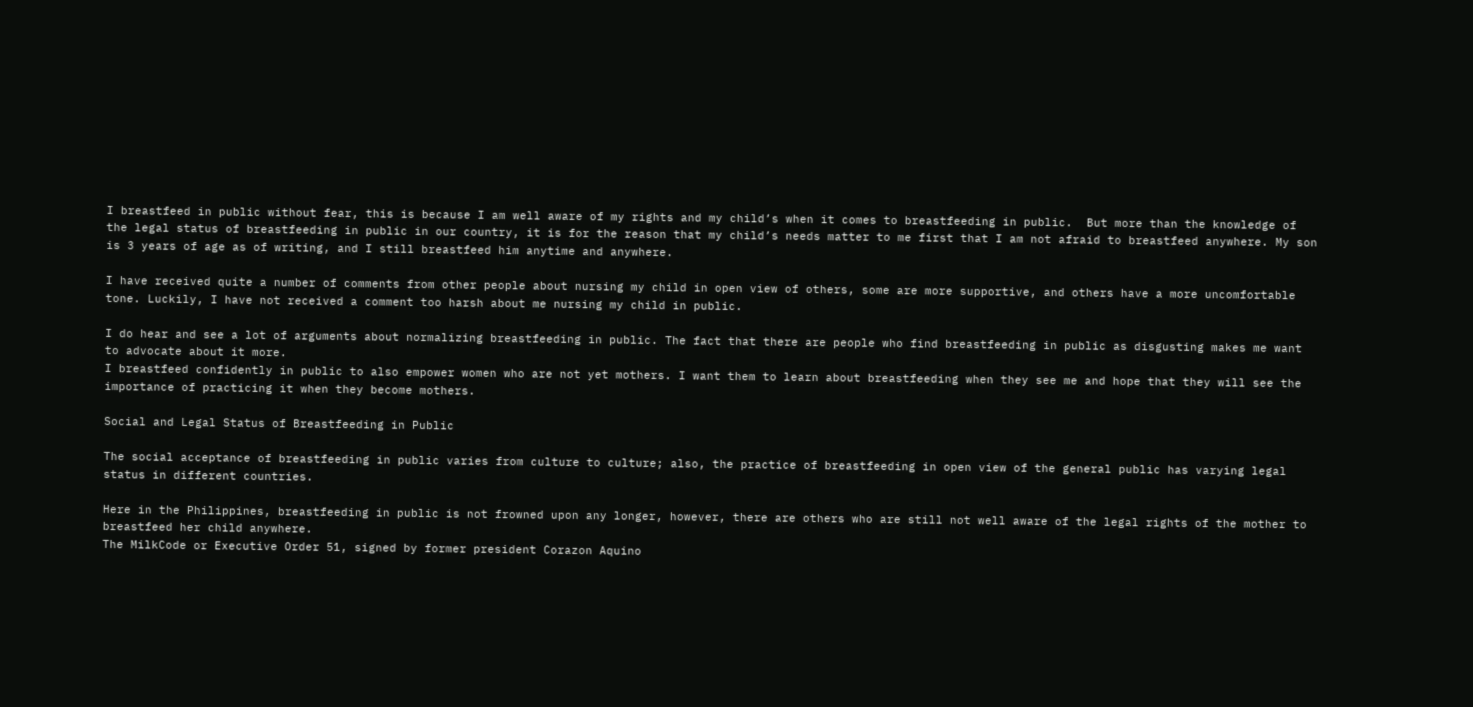I breastfeed in public without fear, this is because I am well aware of my rights and my child’s when it comes to breastfeeding in public.  But more than the knowledge of the legal status of breastfeeding in public in our country, it is for the reason that my child’s needs matter to me first that I am not afraid to breastfeed anywhere. My son is 3 years of age as of writing, and I still breastfeed him anytime and anywhere.

I have received quite a number of comments from other people about nursing my child in open view of others, some are more supportive, and others have a more uncomfortable tone. Luckily, I have not received a comment too harsh about me nursing my child in public.

I do hear and see a lot of arguments about normalizing breastfeeding in public. The fact that there are people who find breastfeeding in public as disgusting makes me want to advocate about it more.
I breastfeed confidently in public to also empower women who are not yet mothers. I want them to learn about breastfeeding when they see me and hope that they will see the importance of practicing it when they become mothers.

Social and Legal Status of Breastfeeding in Public

The social acceptance of breastfeeding in public varies from culture to culture; also, the practice of breastfeeding in open view of the general public has varying legal status in different countries.

Here in the Philippines, breastfeeding in public is not frowned upon any longer, however, there are others who are still not well aware of the legal rights of the mother to breastfeed her child anywhere.
The MilkCode or Executive Order 51, signed by former president Corazon Aquino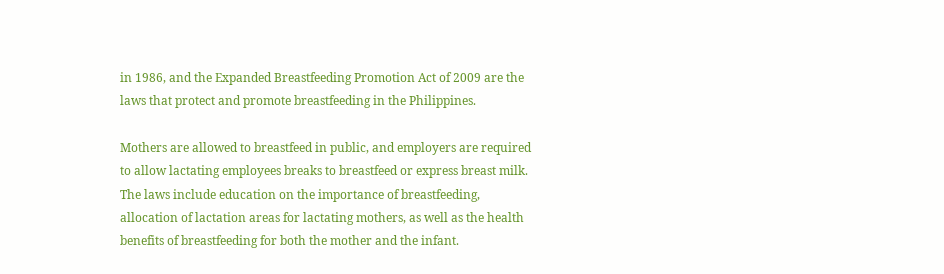in 1986, and the Expanded Breastfeeding Promotion Act of 2009 are the laws that protect and promote breastfeeding in the Philippines.

Mothers are allowed to breastfeed in public, and employers are required to allow lactating employees breaks to breastfeed or express breast milk. The laws include education on the importance of breastfeeding, allocation of lactation areas for lactating mothers, as well as the health benefits of breastfeeding for both the mother and the infant.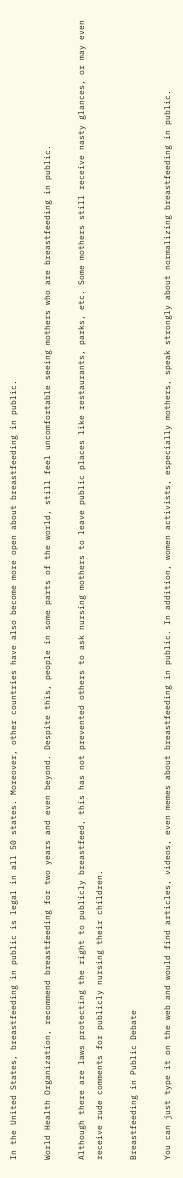In the United States, breastfeeding in public is legal in all 50 states. Moreover, other countries have also become more open about breastfeeding in public.

World Health Organization, recommend breastfeeding for two years and even beyond. Despite this, people in some parts of the world, still feel uncomfortable seeing mothers who are breastfeeding in public.

Although there are laws protecting the right to publicly breastfeed, this has not prevented others to ask nursing mothers to leave public places like restaurants, parks, etc. Some mothers still receive nasty glances, or may even receive rude comments for publicly nursing their children.

Breastfeeding in Public Debate

You can just type it on the web and would find articles, videos, even memes about breastfeeding in public. In addition, women activists, especially mothers, speak strongly about normalizing breastfeeding in public.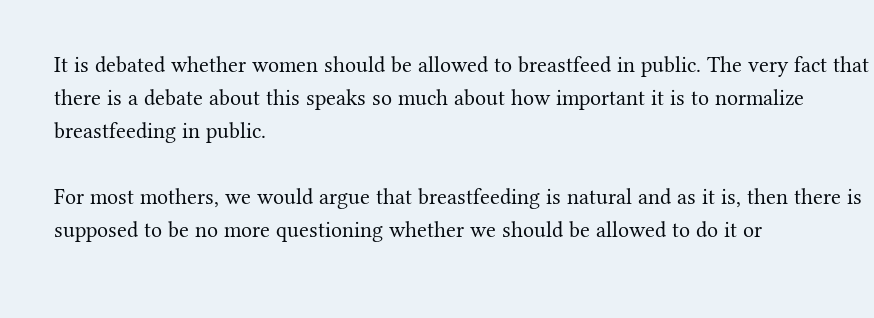It is debated whether women should be allowed to breastfeed in public. The very fact that there is a debate about this speaks so much about how important it is to normalize breastfeeding in public.

For most mothers, we would argue that breastfeeding is natural and as it is, then there is supposed to be no more questioning whether we should be allowed to do it or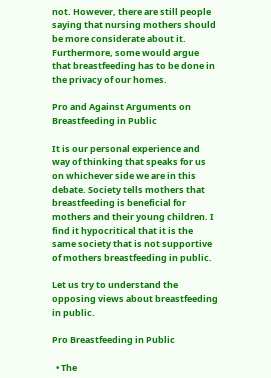not. However, there are still people saying that nursing mothers should be more considerate about it. Furthermore, some would argue that breastfeeding has to be done in the privacy of our homes.

Pro and Against Arguments on Breastfeeding in Public

It is our personal experience and way of thinking that speaks for us on whichever side we are in this debate. Society tells mothers that breastfeeding is beneficial for mothers and their young children. I find it hypocritical that it is the same society that is not supportive of mothers breastfeeding in public.

Let us try to understand the opposing views about breastfeeding in public.

Pro Breastfeeding in Public

  • The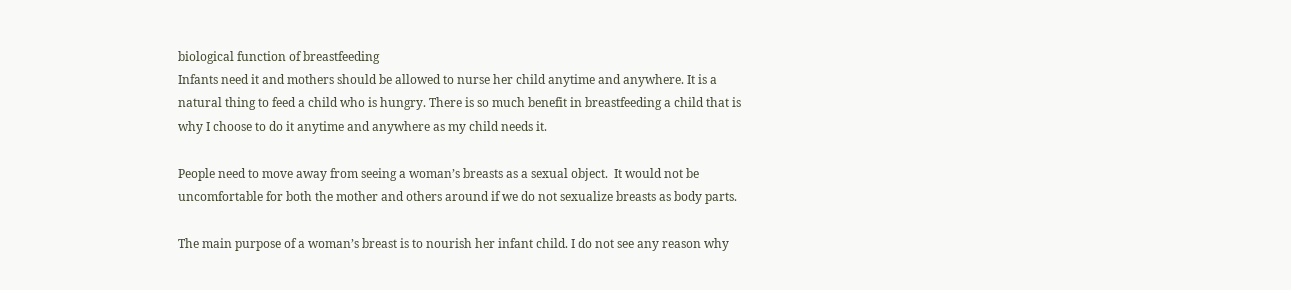biological function of breastfeeding
Infants need it and mothers should be allowed to nurse her child anytime and anywhere. It is a natural thing to feed a child who is hungry. There is so much benefit in breastfeeding a child that is why I choose to do it anytime and anywhere as my child needs it.

People need to move away from seeing a woman’s breasts as a sexual object.  It would not be uncomfortable for both the mother and others around if we do not sexualize breasts as body parts.

The main purpose of a woman’s breast is to nourish her infant child. I do not see any reason why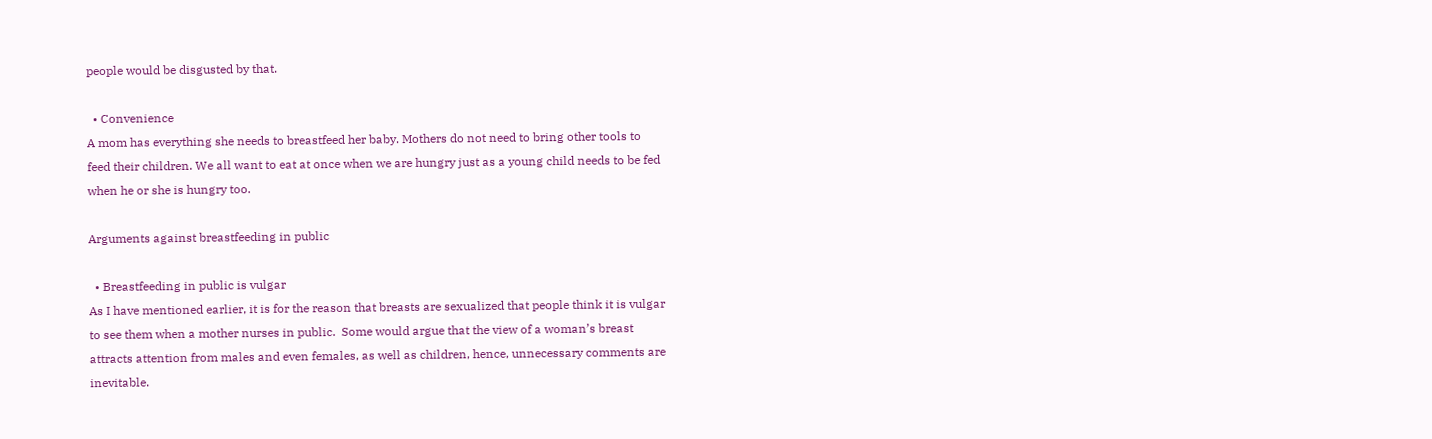people would be disgusted by that.

  • Convenience
A mom has everything she needs to breastfeed her baby. Mothers do not need to bring other tools to feed their children. We all want to eat at once when we are hungry just as a young child needs to be fed when he or she is hungry too.

Arguments against breastfeeding in public

  • Breastfeeding in public is vulgar
As I have mentioned earlier, it is for the reason that breasts are sexualized that people think it is vulgar to see them when a mother nurses in public.  Some would argue that the view of a woman’s breast attracts attention from males and even females, as well as children, hence, unnecessary comments are inevitable.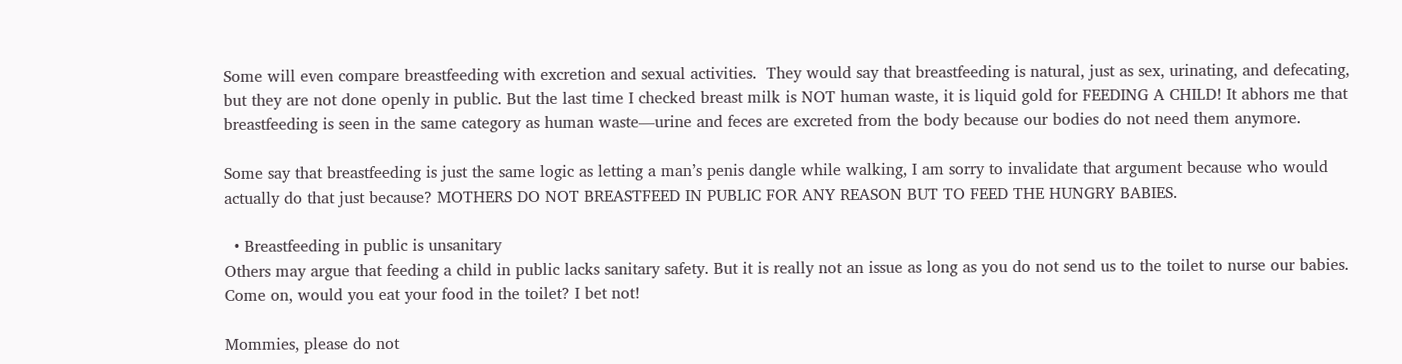Some will even compare breastfeeding with excretion and sexual activities.  They would say that breastfeeding is natural, just as sex, urinating, and defecating, but they are not done openly in public. But the last time I checked breast milk is NOT human waste, it is liquid gold for FEEDING A CHILD! It abhors me that breastfeeding is seen in the same category as human waste—urine and feces are excreted from the body because our bodies do not need them anymore.

Some say that breastfeeding is just the same logic as letting a man’s penis dangle while walking, I am sorry to invalidate that argument because who would actually do that just because? MOTHERS DO NOT BREASTFEED IN PUBLIC FOR ANY REASON BUT TO FEED THE HUNGRY BABIES.

  • Breastfeeding in public is unsanitary
Others may argue that feeding a child in public lacks sanitary safety. But it is really not an issue as long as you do not send us to the toilet to nurse our babies.  Come on, would you eat your food in the toilet? I bet not!

Mommies, please do not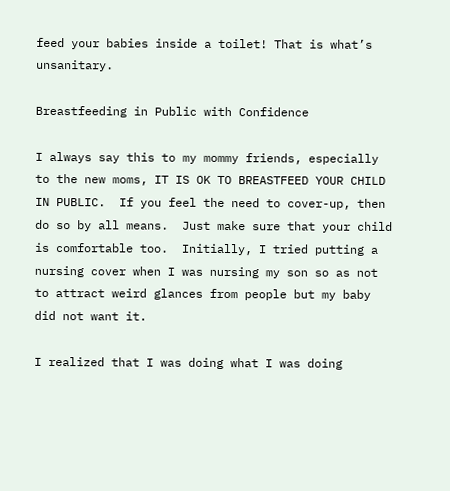feed your babies inside a toilet! That is what’s unsanitary.

Breastfeeding in Public with Confidence

I always say this to my mommy friends, especially to the new moms, IT IS OK TO BREASTFEED YOUR CHILD IN PUBLIC.  If you feel the need to cover-up, then do so by all means.  Just make sure that your child is comfortable too.  Initially, I tried putting a nursing cover when I was nursing my son so as not to attract weird glances from people but my baby did not want it.

I realized that I was doing what I was doing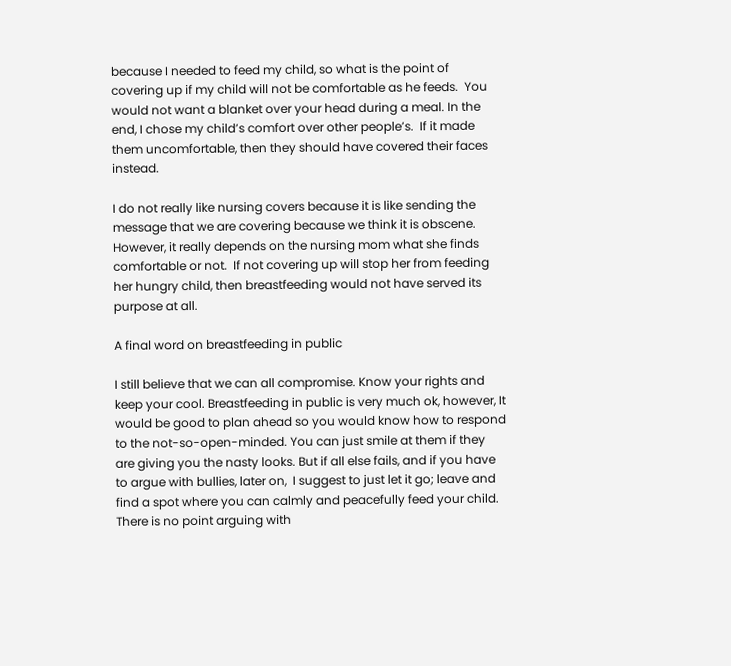because I needed to feed my child, so what is the point of covering up if my child will not be comfortable as he feeds.  You would not want a blanket over your head during a meal. In the end, I chose my child’s comfort over other people’s.  If it made them uncomfortable, then they should have covered their faces instead.

I do not really like nursing covers because it is like sending the message that we are covering because we think it is obscene.  However, it really depends on the nursing mom what she finds comfortable or not.  If not covering up will stop her from feeding her hungry child, then breastfeeding would not have served its purpose at all.

A final word on breastfeeding in public

I still believe that we can all compromise. Know your rights and keep your cool. Breastfeeding in public is very much ok, however, It would be good to plan ahead so you would know how to respond to the not-so-open-minded. You can just smile at them if they are giving you the nasty looks. But if all else fails, and if you have to argue with bullies, later on,  I suggest to just let it go; leave and find a spot where you can calmly and peacefully feed your child.  There is no point arguing with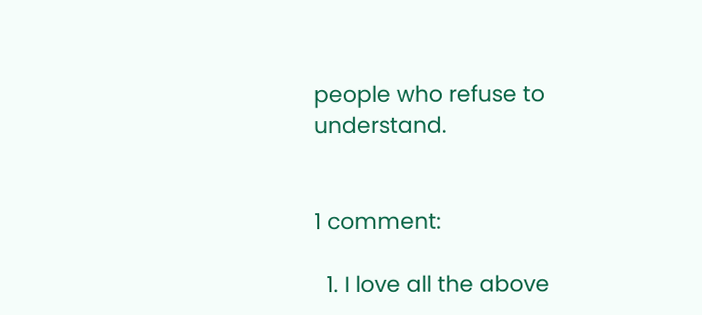people who refuse to understand.


1 comment:

  1. I love all the above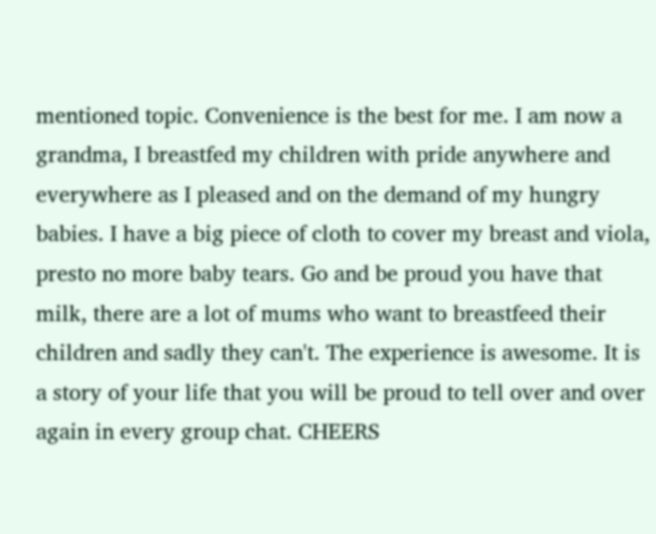mentioned topic. Convenience is the best for me. I am now a grandma, I breastfed my children with pride anywhere and everywhere as I pleased and on the demand of my hungry babies. I have a big piece of cloth to cover my breast and viola, presto no more baby tears. Go and be proud you have that milk, there are a lot of mums who want to breastfeed their children and sadly they can't. The experience is awesome. It is a story of your life that you will be proud to tell over and over again in every group chat. CHEERS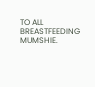TO ALL BREASTFEEDING MUMSHIE.